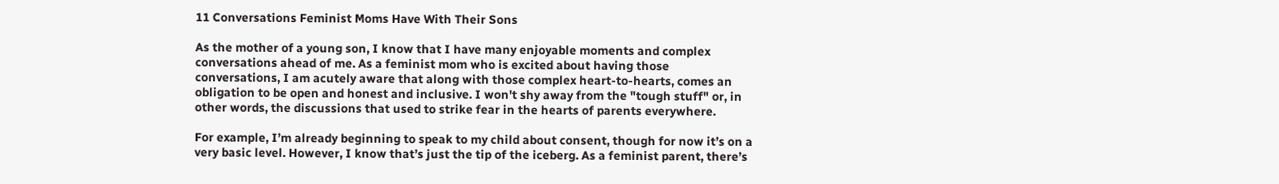11 Conversations Feminist Moms Have With Their Sons

As the mother of a young son, I know that I have many enjoyable moments and complex conversations ahead of me. As a feminist mom who is excited about having those conversations, I am acutely aware that along with those complex heart-to-hearts, comes an obligation to be open and honest and inclusive. I won't shy away from the "tough stuff" or, in other words, the discussions that used to strike fear in the hearts of parents everywhere.

For example, I’m already beginning to speak to my child about consent, though for now it’s on a very basic level. However, I know that’s just the tip of the iceberg. As a feminist parent, there’s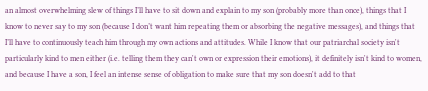an almost overwhelming slew of things I’ll have to sit down and explain to my son (probably more than once), things that I know to never say to my son (because I don’t want him repeating them or absorbing the negative messages), and things that I’ll have to continuously teach him through my own actions and attitudes. While I know that our patriarchal society isn't particularly kind to men either (i.e. telling them they can't own or expression their emotions), it definitely isn't kind to women, and because I have a son, I feel an intense sense of obligation to make sure that my son doesn't add to that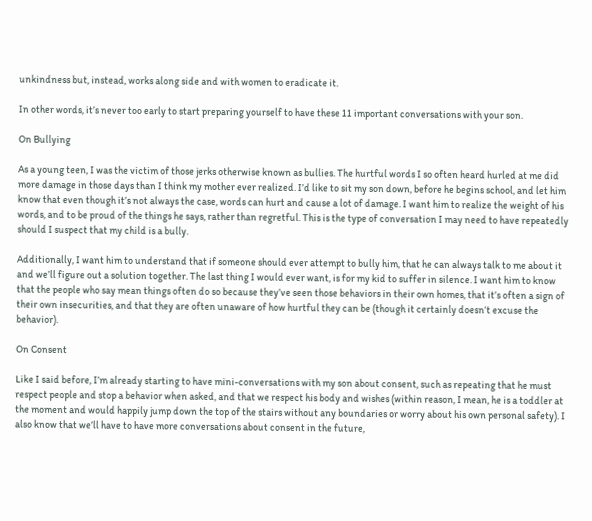unkindness but, instead, works along side and with women to eradicate it.

In other words, it’s never too early to start preparing yourself to have these 11 important conversations with your son.

On Bullying

As a young teen, I was the victim of those jerks otherwise known as bullies. The hurtful words I so often heard hurled at me did more damage in those days than I think my mother ever realized. I’d like to sit my son down, before he begins school, and let him know that even though it’s not always the case, words can hurt and cause a lot of damage. I want him to realize the weight of his words, and to be proud of the things he says, rather than regretful. This is the type of conversation I may need to have repeatedly should I suspect that my child is a bully.

Additionally, I want him to understand that if someone should ever attempt to bully him, that he can always talk to me about it and we’ll figure out a solution together. The last thing I would ever want, is for my kid to suffer in silence. I want him to know that the people who say mean things often do so because they’ve seen those behaviors in their own homes, that it’s often a sign of their own insecurities, and that they are often unaware of how hurtful they can be (though it certainly doesn’t excuse the behavior).

On Consent

Like I said before, I’m already starting to have mini-conversations with my son about consent, such as repeating that he must respect people and stop a behavior when asked, and that we respect his body and wishes (within reason, I mean, he is a toddler at the moment and would happily jump down the top of the stairs without any boundaries or worry about his own personal safety). I also know that we’ll have to have more conversations about consent in the future,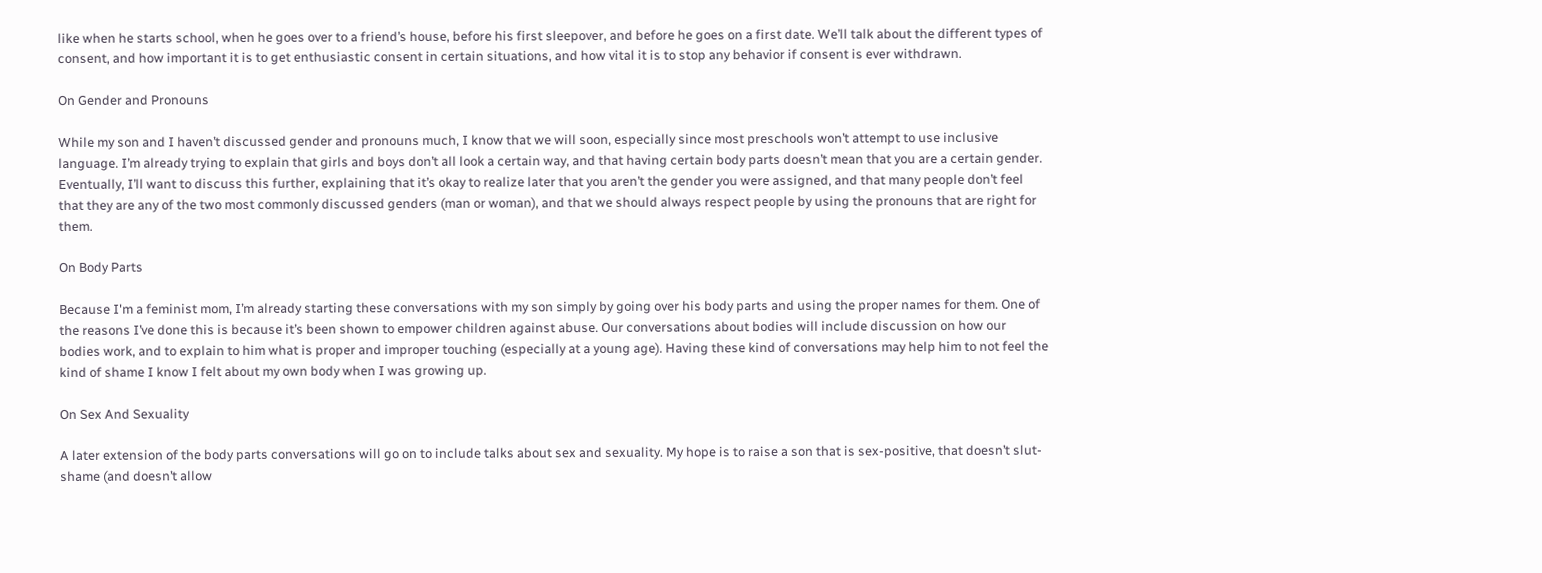like when he starts school, when he goes over to a friend’s house, before his first sleepover, and before he goes on a first date. We’ll talk about the different types of consent, and how important it is to get enthusiastic consent in certain situations, and how vital it is to stop any behavior if consent is ever withdrawn.

On Gender and Pronouns

While my son and I haven’t discussed gender and pronouns much, I know that we will soon, especially since most preschools won’t attempt to use inclusive language. I’m already trying to explain that girls and boys don’t all look a certain way, and that having certain body parts doesn’t mean that you are a certain gender. Eventually, I’ll want to discuss this further, explaining that it’s okay to realize later that you aren’t the gender you were assigned, and that many people don’t feel that they are any of the two most commonly discussed genders (man or woman), and that we should always respect people by using the pronouns that are right for them.

On Body Parts

Because I'm a feminist mom, I’m already starting these conversations with my son simply by going over his body parts and using the proper names for them. One of the reasons I’ve done this is because it’s been shown to empower children against abuse. Our conversations about bodies will include discussion on how our bodies work, and to explain to him what is proper and improper touching (especially at a young age). Having these kind of conversations may help him to not feel the kind of shame I know I felt about my own body when I was growing up.

On Sex And Sexuality

A later extension of the body parts conversations will go on to include talks about sex and sexuality. My hope is to raise a son that is sex-positive, that doesn’t slut-shame (and doesn’t allow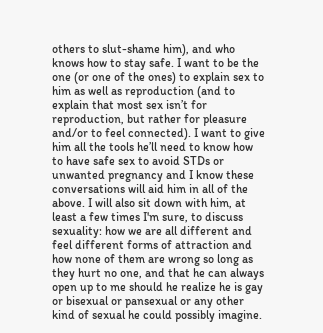others to slut-shame him), and who knows how to stay safe. I want to be the one (or one of the ones) to explain sex to him as well as reproduction (and to explain that most sex isn’t for reproduction, but rather for pleasure and/or to feel connected). I want to give him all the tools he’ll need to know how to have safe sex to avoid STDs or unwanted pregnancy and I know these conversations will aid him in all of the above. I will also sit down with him, at least a few times I'm sure, to discuss sexuality: how we are all different and feel different forms of attraction and how none of them are wrong so long as they hurt no one, and that he can always open up to me should he realize he is gay or bisexual or pansexual or any other kind of sexual he could possibly imagine.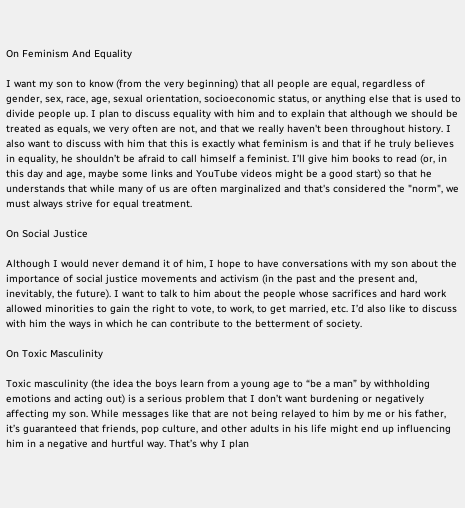On Feminism And Equality

I want my son to know (from the very beginning) that all people are equal, regardless of gender, sex, race, age, sexual orientation, socioeconomic status, or anything else that is used to divide people up. I plan to discuss equality with him and to explain that although we should be treated as equals, we very often are not, and that we really haven't been throughout history. I also want to discuss with him that this is exactly what feminism is and that if he truly believes in equality, he shouldn’t be afraid to call himself a feminist. I’ll give him books to read (or, in this day and age, maybe some links and YouTube videos might be a good start) so that he understands that while many of us are often marginalized and that's considered the "norm", we must always strive for equal treatment.

On Social Justice

Although I would never demand it of him, I hope to have conversations with my son about the importance of social justice movements and activism (in the past and the present and, inevitably, the future). I want to talk to him about the people whose sacrifices and hard work allowed minorities to gain the right to vote, to work, to get married, etc. I’d also like to discuss with him the ways in which he can contribute to the betterment of society.

On Toxic Masculinity

Toxic masculinity (the idea the boys learn from a young age to “be a man” by withholding emotions and acting out) is a serious problem that I don’t want burdening or negatively affecting my son. While messages like that are not being relayed to him by me or his father, it’s guaranteed that friends, pop culture, and other adults in his life might end up influencing him in a negative and hurtful way. That’s why I plan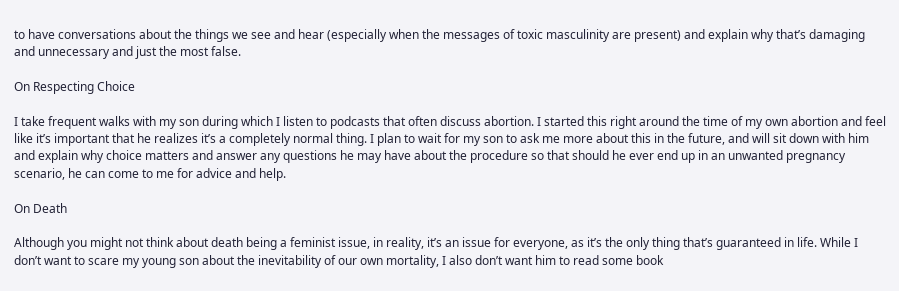to have conversations about the things we see and hear (especially when the messages of toxic masculinity are present) and explain why that’s damaging and unnecessary and just the most false.

On Respecting Choice

I take frequent walks with my son during which I listen to podcasts that often discuss abortion. I started this right around the time of my own abortion and feel like it’s important that he realizes it’s a completely normal thing. I plan to wait for my son to ask me more about this in the future, and will sit down with him and explain why choice matters and answer any questions he may have about the procedure so that should he ever end up in an unwanted pregnancy scenario, he can come to me for advice and help.

On Death

Although you might not think about death being a feminist issue, in reality, it’s an issue for everyone, as it’s the only thing that’s guaranteed in life. While I don’t want to scare my young son about the inevitability of our own mortality, I also don’t want him to read some book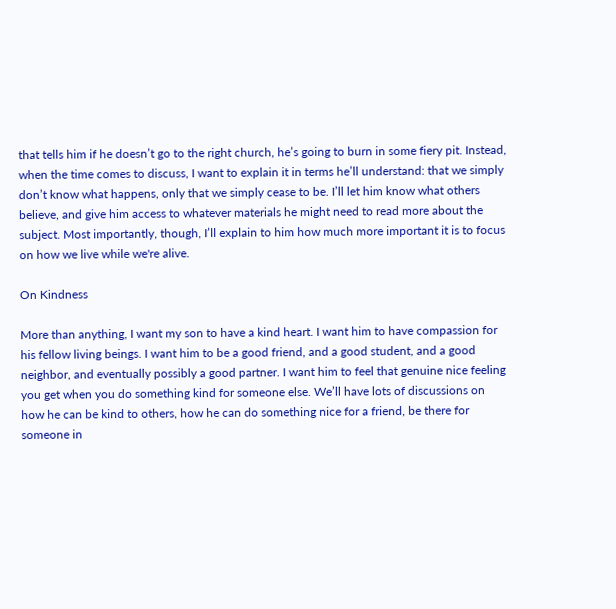that tells him if he doesn’t go to the right church, he’s going to burn in some fiery pit. Instead, when the time comes to discuss, I want to explain it in terms he’ll understand: that we simply don’t know what happens, only that we simply cease to be. I’ll let him know what others believe, and give him access to whatever materials he might need to read more about the subject. Most importantly, though, I’ll explain to him how much more important it is to focus on how we live while we're alive.

On Kindness

More than anything, I want my son to have a kind heart. I want him to have compassion for his fellow living beings. I want him to be a good friend, and a good student, and a good neighbor, and eventually possibly a good partner. I want him to feel that genuine nice feeling you get when you do something kind for someone else. We’ll have lots of discussions on how he can be kind to others, how he can do something nice for a friend, be there for someone in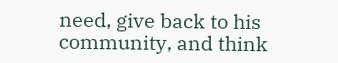need, give back to his community, and think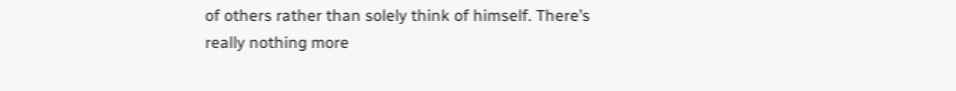of others rather than solely think of himself. There’s really nothing more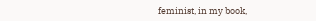feminist, in my book,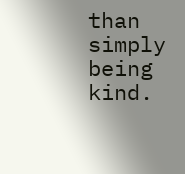than simply being kind.